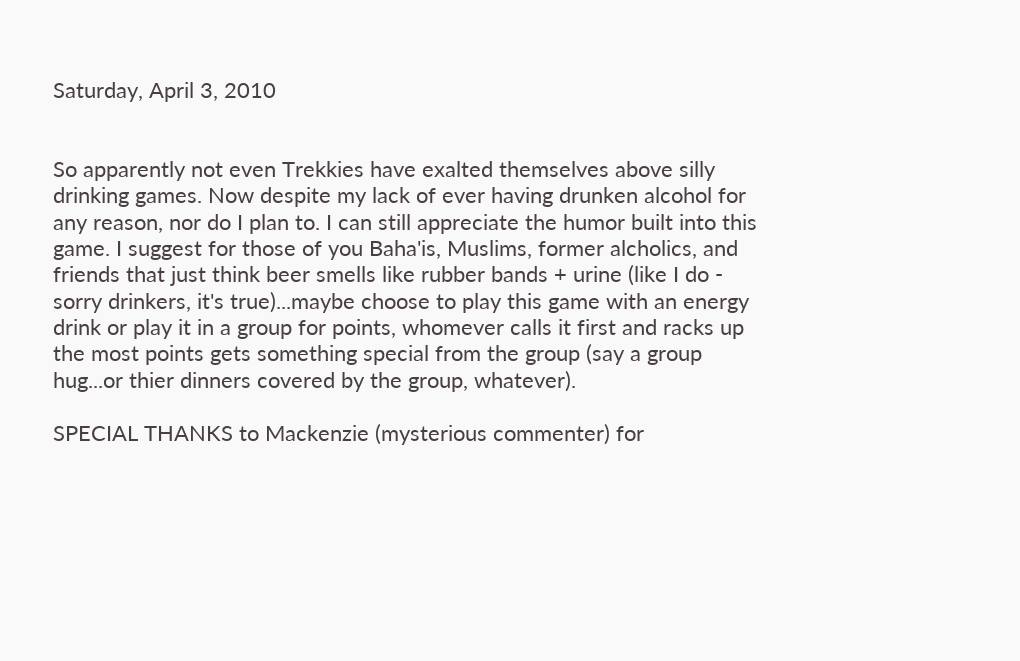Saturday, April 3, 2010


So apparently not even Trekkies have exalted themselves above silly drinking games. Now despite my lack of ever having drunken alcohol for any reason, nor do I plan to. I can still appreciate the humor built into this game. I suggest for those of you Baha'is, Muslims, former alcholics, and friends that just think beer smells like rubber bands + urine (like I do - sorry drinkers, it's true)...maybe choose to play this game with an energy drink or play it in a group for points, whomever calls it first and racks up the most points gets something special from the group (say a group hug...or thier dinners covered by the group, whatever).

SPECIAL THANKS to Mackenzie (mysterious commenter) for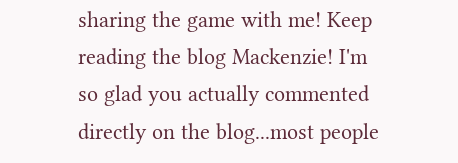sharing the game with me! Keep reading the blog Mackenzie! I'm so glad you actually commented directly on the blog...most people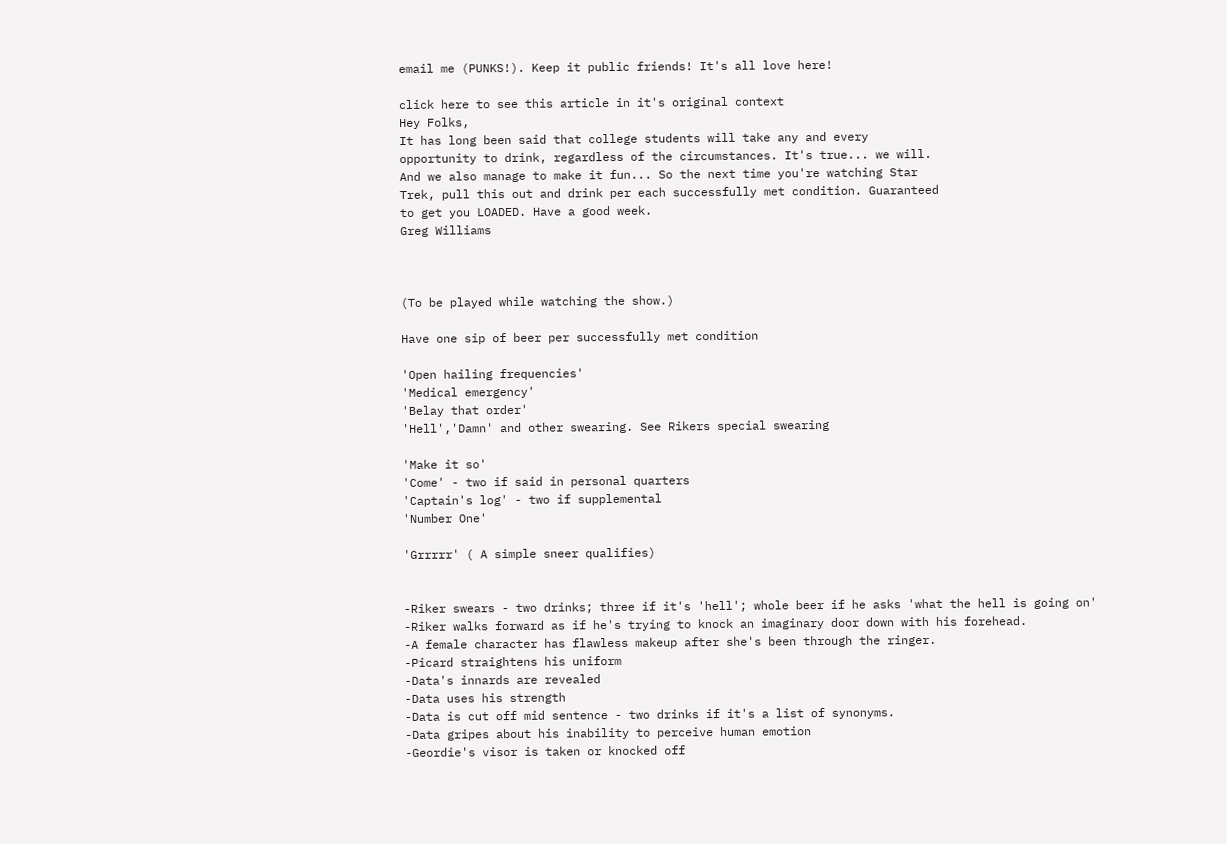email me (PUNKS!). Keep it public friends! It's all love here!

click here to see this article in it's original context
Hey Folks,
It has long been said that college students will take any and every
opportunity to drink, regardless of the circumstances. It's true... we will.
And we also manage to make it fun... So the next time you're watching Star
Trek, pull this out and drink per each successfully met condition. Guaranteed
to get you LOADED. Have a good week.
Greg Williams



(To be played while watching the show.)

Have one sip of beer per successfully met condition

'Open hailing frequencies'
'Medical emergency'
'Belay that order'
'Hell','Damn' and other swearing. See Rikers special swearing

'Make it so'
'Come' - two if said in personal quarters
'Captain's log' - two if supplemental
'Number One'

'Grrrrr' ( A simple sneer qualifies)


-Riker swears - two drinks; three if it's 'hell'; whole beer if he asks 'what the hell is going on'
-Riker walks forward as if he's trying to knock an imaginary door down with his forehead.
-A female character has flawless makeup after she's been through the ringer.
-Picard straightens his uniform
-Data's innards are revealed
-Data uses his strength
-Data is cut off mid sentence - two drinks if it's a list of synonyms.
-Data gripes about his inability to perceive human emotion
-Geordie's visor is taken or knocked off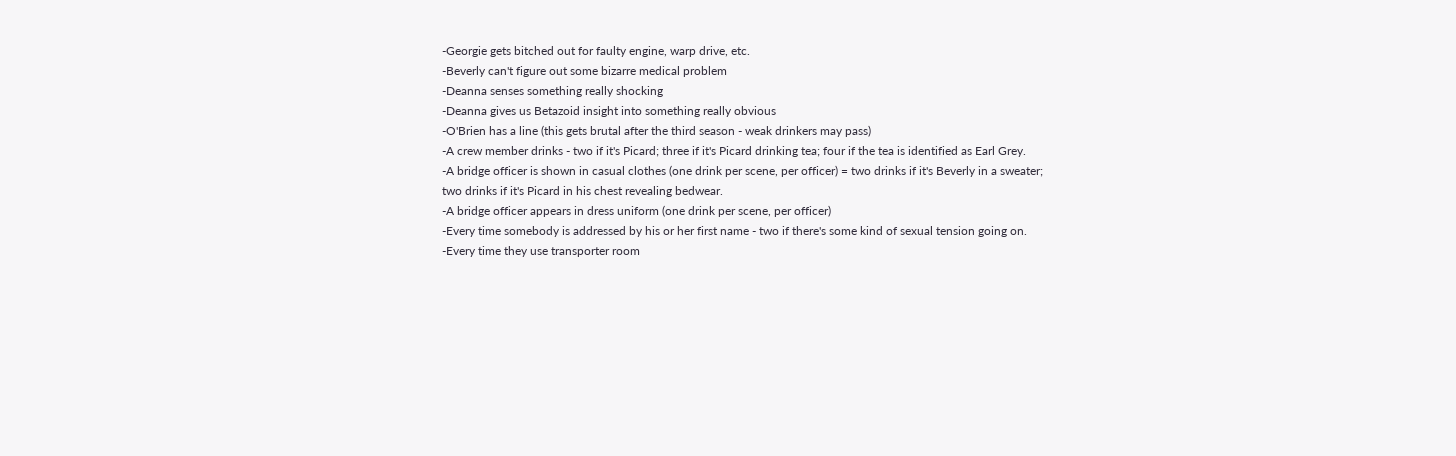-Georgie gets bitched out for faulty engine, warp drive, etc.
-Beverly can't figure out some bizarre medical problem
-Deanna senses something really shocking
-Deanna gives us Betazoid insight into something really obvious
-O'Brien has a line (this gets brutal after the third season - weak drinkers may pass)
-A crew member drinks - two if it's Picard; three if it's Picard drinking tea; four if the tea is identified as Earl Grey.
-A bridge officer is shown in casual clothes (one drink per scene, per officer) = two drinks if it's Beverly in a sweater; two drinks if it's Picard in his chest revealing bedwear.
-A bridge officer appears in dress uniform (one drink per scene, per officer)
-Every time somebody is addressed by his or her first name - two if there's some kind of sexual tension going on.
-Every time they use transporter room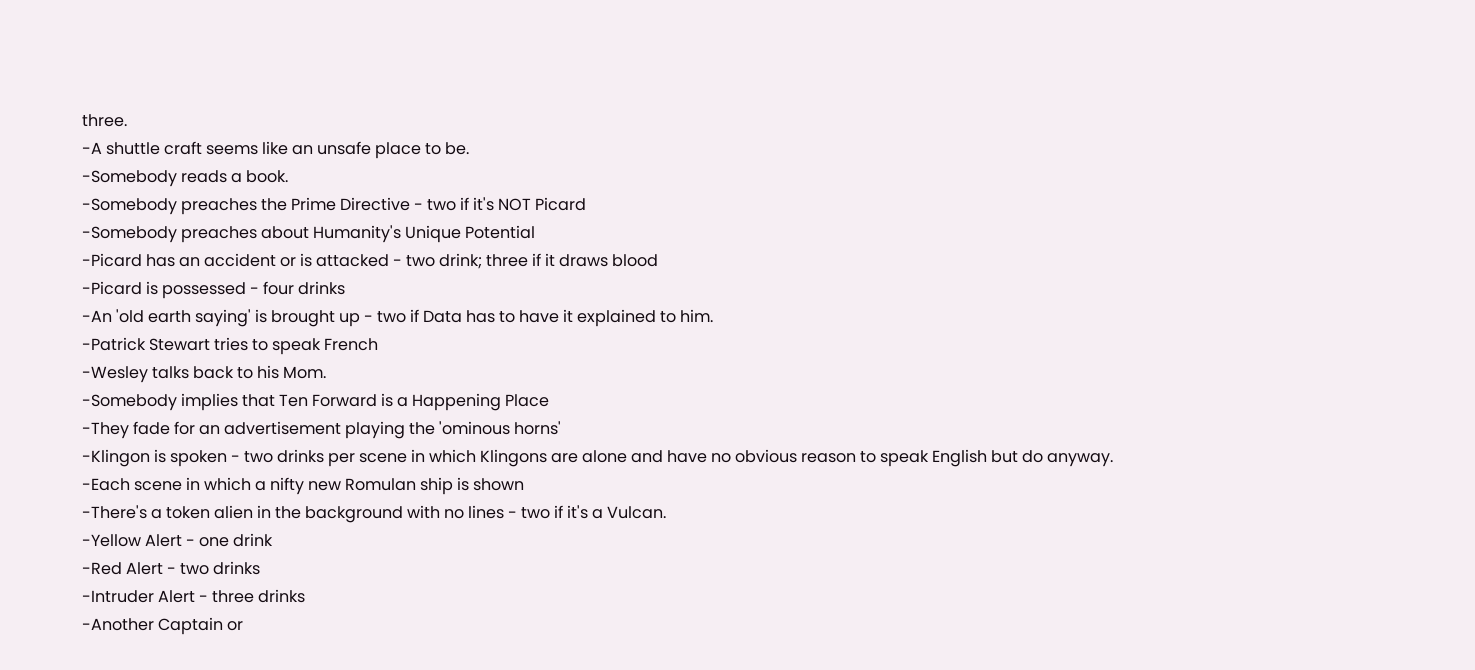three.
-A shuttle craft seems like an unsafe place to be.
-Somebody reads a book.
-Somebody preaches the Prime Directive - two if it's NOT Picard
-Somebody preaches about Humanity's Unique Potential
-Picard has an accident or is attacked - two drink; three if it draws blood
-Picard is possessed - four drinks
-An 'old earth saying' is brought up - two if Data has to have it explained to him.
-Patrick Stewart tries to speak French
-Wesley talks back to his Mom.
-Somebody implies that Ten Forward is a Happening Place
-They fade for an advertisement playing the 'ominous horns'
-Klingon is spoken - two drinks per scene in which Klingons are alone and have no obvious reason to speak English but do anyway.
-Each scene in which a nifty new Romulan ship is shown
-There's a token alien in the background with no lines - two if it's a Vulcan.
-Yellow Alert - one drink
-Red Alert - two drinks
-Intruder Alert - three drinks
-Another Captain or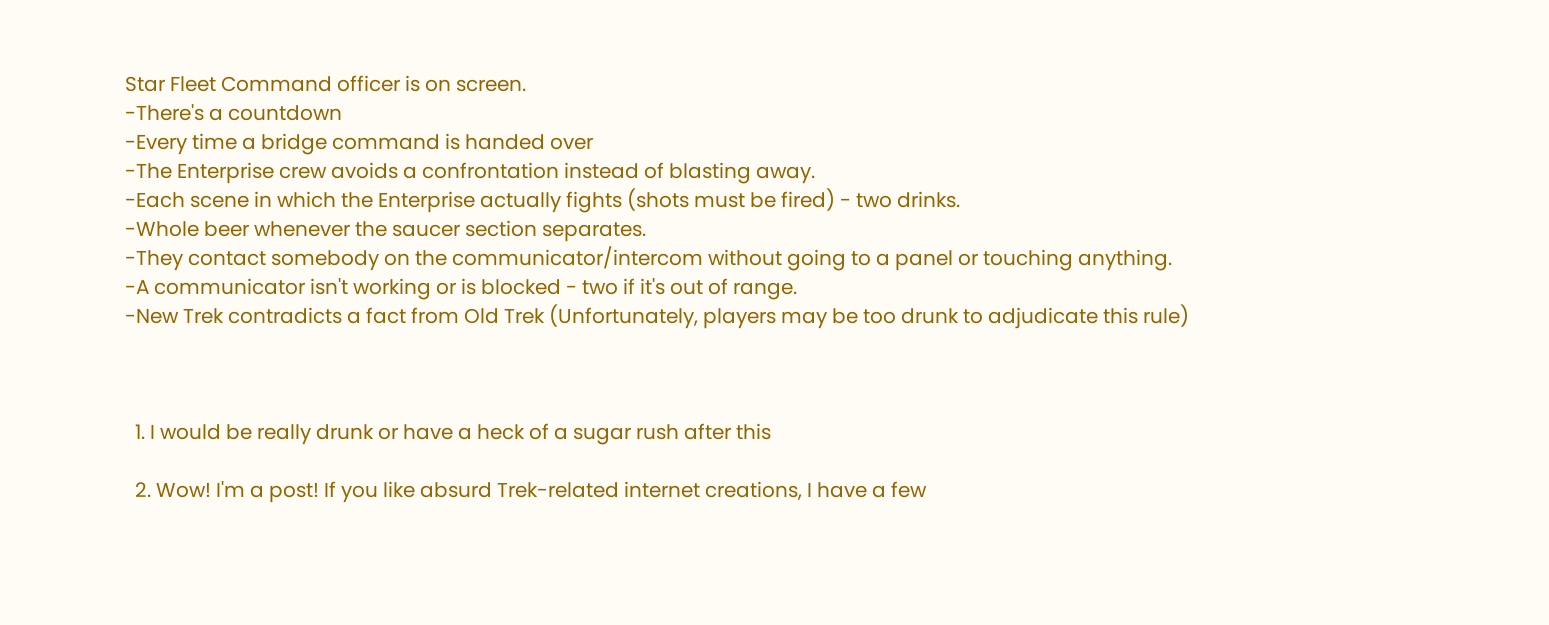Star Fleet Command officer is on screen.
-There's a countdown
-Every time a bridge command is handed over
-The Enterprise crew avoids a confrontation instead of blasting away.
-Each scene in which the Enterprise actually fights (shots must be fired) - two drinks.
-Whole beer whenever the saucer section separates.
-They contact somebody on the communicator/intercom without going to a panel or touching anything.
-A communicator isn't working or is blocked - two if it's out of range.
-New Trek contradicts a fact from Old Trek (Unfortunately, players may be too drunk to adjudicate this rule)



  1. I would be really drunk or have a heck of a sugar rush after this

  2. Wow! I'm a post! If you like absurd Trek-related internet creations, I have a few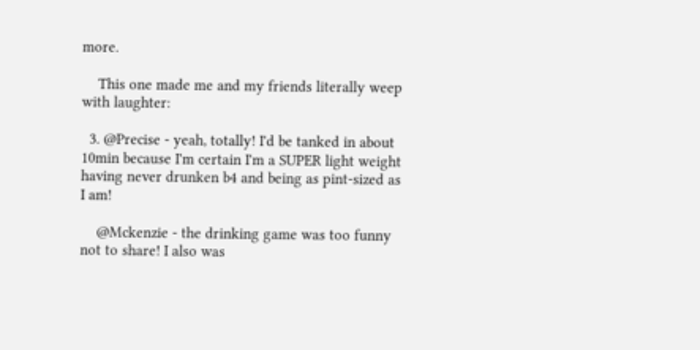more.

    This one made me and my friends literally weep with laughter:

  3. @Precise - yeah, totally! I'd be tanked in about 10min because I'm certain I'm a SUPER light weight having never drunken b4 and being as pint-sized as I am!

    @Mckenzie - the drinking game was too funny not to share! I also was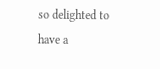so delighted to have a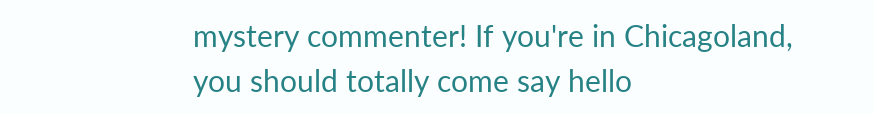mystery commenter! If you're in Chicagoland, you should totally come say hello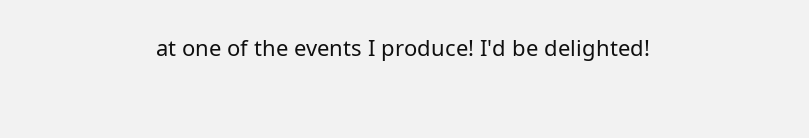at one of the events I produce! I'd be delighted!